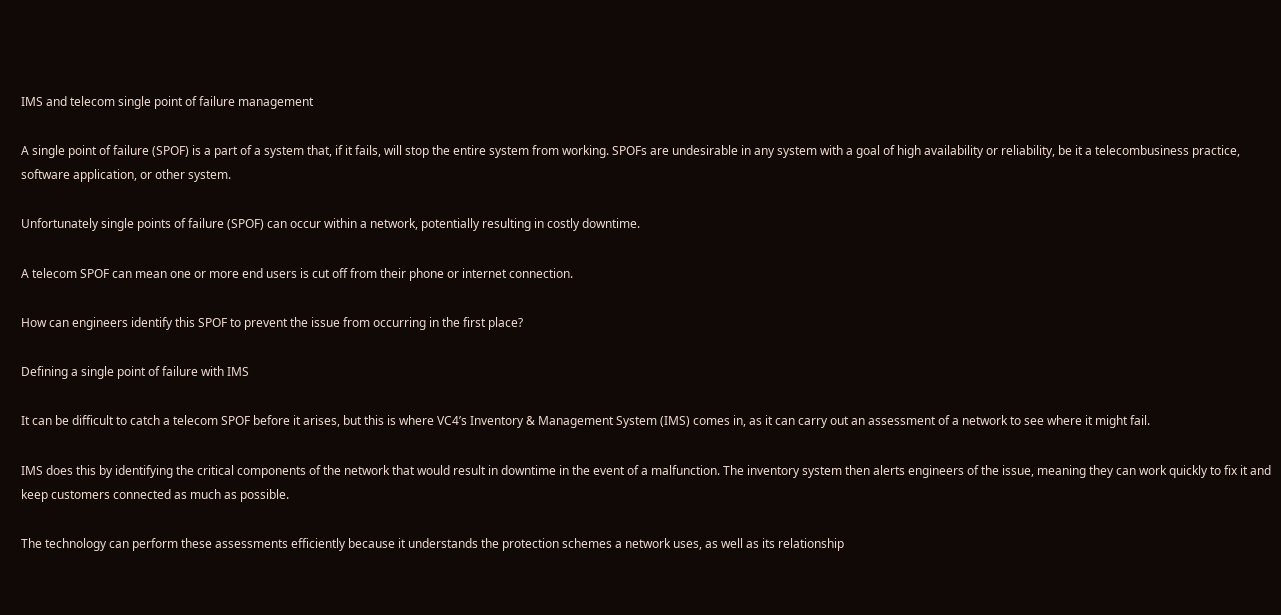IMS and telecom single point of failure management

A single point of failure (SPOF) is a part of a system that, if it fails, will stop the entire system from working. SPOFs are undesirable in any system with a goal of high availability or reliability, be it a telecombusiness practice, software application, or other system.

Unfortunately single points of failure (SPOF) can occur within a network, potentially resulting in costly downtime.

A telecom SPOF can mean one or more end users is cut off from their phone or internet connection.

How can engineers identify this SPOF to prevent the issue from occurring in the first place?

Defining a single point of failure with IMS

It can be difficult to catch a telecom SPOF before it arises, but this is where VC4’s Inventory & Management System (IMS) comes in, as it can carry out an assessment of a network to see where it might fail.

IMS does this by identifying the critical components of the network that would result in downtime in the event of a malfunction. The inventory system then alerts engineers of the issue, meaning they can work quickly to fix it and keep customers connected as much as possible.

The technology can perform these assessments efficiently because it understands the protection schemes a network uses, as well as its relationship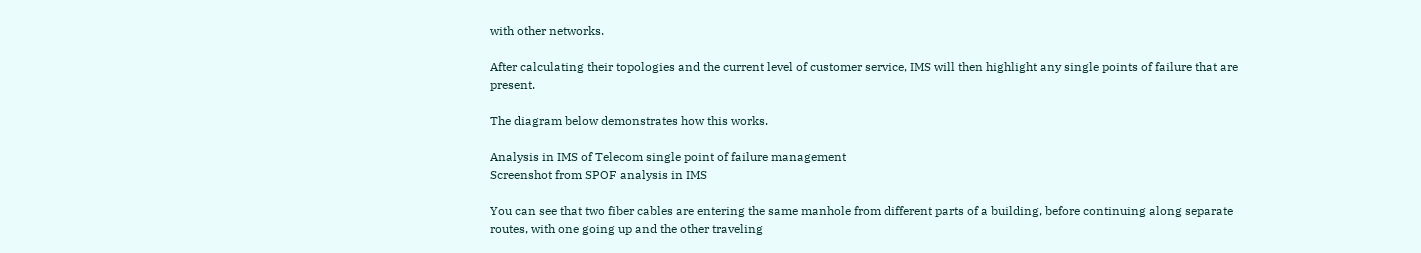with other networks.

After calculating their topologies and the current level of customer service, IMS will then highlight any single points of failure that are present.

The diagram below demonstrates how this works.

Analysis in IMS of Telecom single point of failure management
Screenshot from SPOF analysis in IMS

You can see that two fiber cables are entering the same manhole from different parts of a building, before continuing along separate routes, with one going up and the other traveling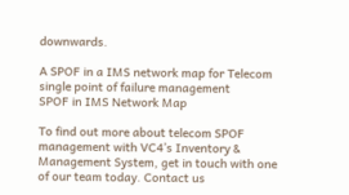downwards.

A SPOF in a IMS network map for Telecom single point of failure management
SPOF in IMS Network Map

To find out more about telecom SPOF management with VC4’s Inventory & Management System, get in touch with one of our team today. Contact us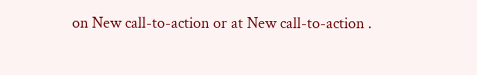on New call-to-action or at New call-to-action .